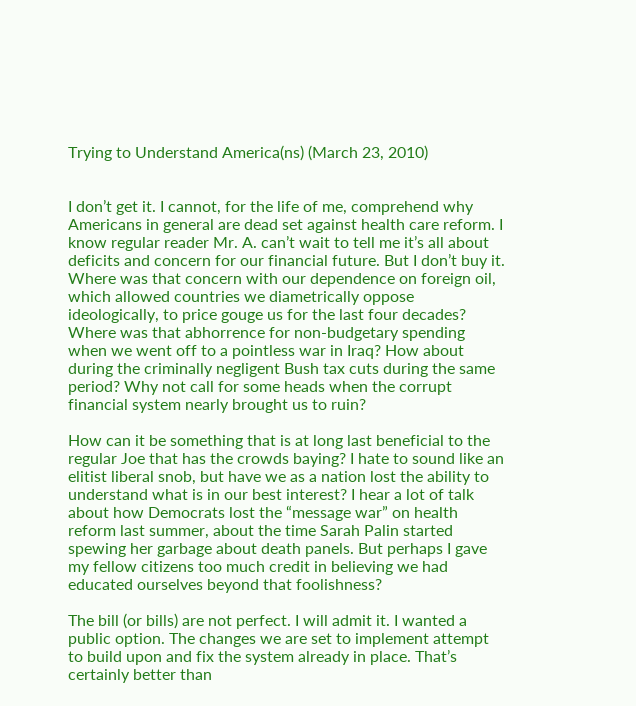Trying to Understand America(ns) (March 23, 2010)


I don’t get it. I cannot, for the life of me, comprehend why Americans in general are dead set against health care reform. I know regular reader Mr. A. can’t wait to tell me it’s all about deficits and concern for our financial future. But I don’t buy it. Where was that concern with our dependence on foreign oil, which allowed countries we diametrically oppose ideologically, to price gouge us for the last four decades? Where was that abhorrence for non-budgetary spending when we went off to a pointless war in Iraq? How about during the criminally negligent Bush tax cuts during the same period? Why not call for some heads when the corrupt financial system nearly brought us to ruin?

How can it be something that is at long last beneficial to the regular Joe that has the crowds baying? I hate to sound like an elitist liberal snob, but have we as a nation lost the ability to understand what is in our best interest? I hear a lot of talk about how Democrats lost the “message war” on health reform last summer, about the time Sarah Palin started spewing her garbage about death panels. But perhaps I gave my fellow citizens too much credit in believing we had educated ourselves beyond that foolishness?

The bill (or bills) are not perfect. I will admit it. I wanted a public option. The changes we are set to implement attempt to build upon and fix the system already in place. That’s certainly better than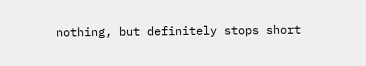nothing, but definitely stops short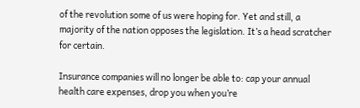of the revolution some of us were hoping for. Yet and still, a majority of the nation opposes the legislation. It’s a head scratcher for certain.

Insurance companies will no longer be able to: cap your annual health care expenses, drop you when you’re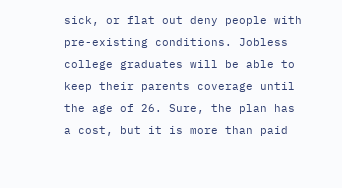sick, or flat out deny people with pre-existing conditions. Jobless college graduates will be able to keep their parents coverage until the age of 26. Sure, the plan has a cost, but it is more than paid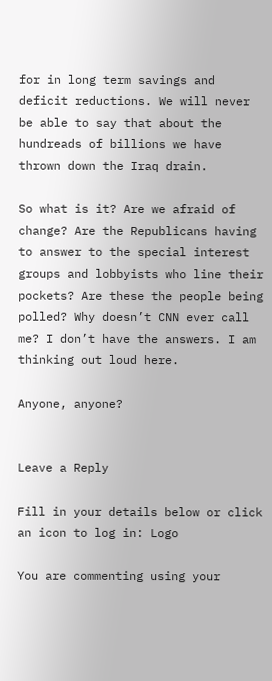for in long term savings and deficit reductions. We will never be able to say that about the hundreads of billions we have thrown down the Iraq drain.

So what is it? Are we afraid of change? Are the Republicans having to answer to the special interest groups and lobbyists who line their pockets? Are these the people being polled? Why doesn’t CNN ever call me? I don’t have the answers. I am thinking out loud here.

Anyone, anyone?


Leave a Reply

Fill in your details below or click an icon to log in: Logo

You are commenting using your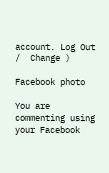account. Log Out /  Change )

Facebook photo

You are commenting using your Facebook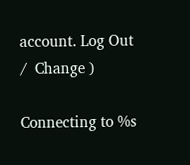account. Log Out /  Change )

Connecting to %s